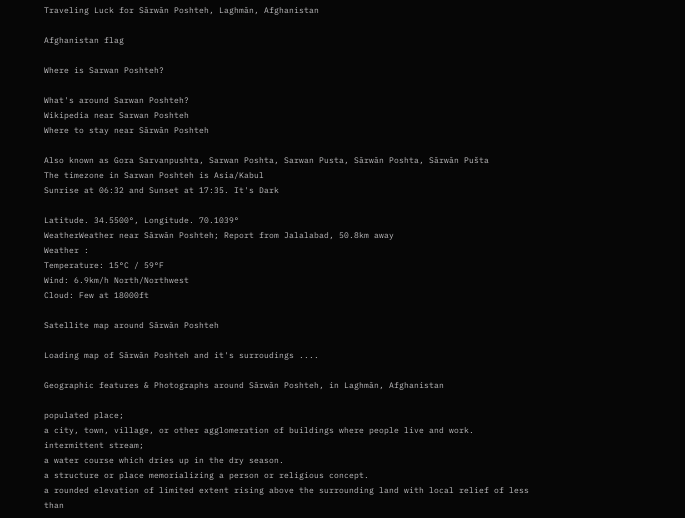Traveling Luck for Sārwān Poshteh, Laghmān, Afghanistan

Afghanistan flag

Where is Sarwan Poshteh?

What's around Sarwan Poshteh?
Wikipedia near Sarwan Poshteh
Where to stay near Sārwān Poshteh

Also known as Gora Sarvanpushta, Sarwan Poshta, Sarwan Pusta, Sārwān Poshta, Sārwān Pušta
The timezone in Sarwan Poshteh is Asia/Kabul
Sunrise at 06:32 and Sunset at 17:35. It's Dark

Latitude. 34.5500°, Longitude. 70.1039°
WeatherWeather near Sārwān Poshteh; Report from Jalalabad, 50.8km away
Weather :
Temperature: 15°C / 59°F
Wind: 6.9km/h North/Northwest
Cloud: Few at 18000ft

Satellite map around Sārwān Poshteh

Loading map of Sārwān Poshteh and it's surroudings ....

Geographic features & Photographs around Sārwān Poshteh, in Laghmān, Afghanistan

populated place;
a city, town, village, or other agglomeration of buildings where people live and work.
intermittent stream;
a water course which dries up in the dry season.
a structure or place memorializing a person or religious concept.
a rounded elevation of limited extent rising above the surrounding land with local relief of less than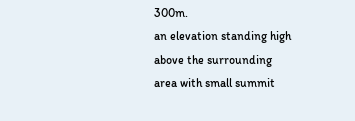300m.
an elevation standing high above the surrounding area with small summit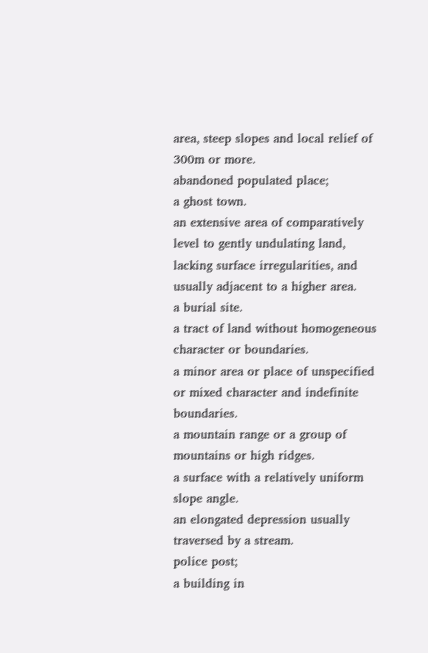area, steep slopes and local relief of 300m or more.
abandoned populated place;
a ghost town.
an extensive area of comparatively level to gently undulating land, lacking surface irregularities, and usually adjacent to a higher area.
a burial site.
a tract of land without homogeneous character or boundaries.
a minor area or place of unspecified or mixed character and indefinite boundaries.
a mountain range or a group of mountains or high ridges.
a surface with a relatively uniform slope angle.
an elongated depression usually traversed by a stream.
police post;
a building in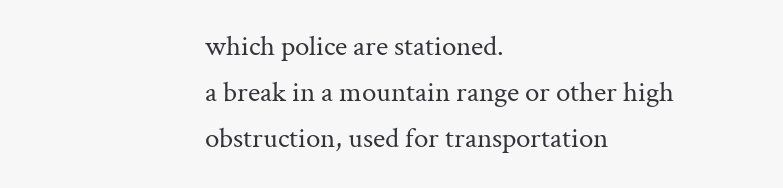which police are stationed.
a break in a mountain range or other high obstruction, used for transportation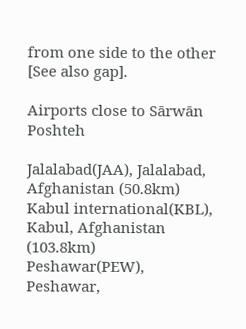from one side to the other [See also gap].

Airports close to Sārwān Poshteh

Jalalabad(JAA), Jalalabad, Afghanistan (50.8km)
Kabul international(KBL), Kabul, Afghanistan (103.8km)
Peshawar(PEW), Peshawar,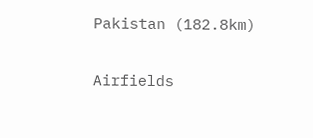Pakistan (182.8km)

Airfields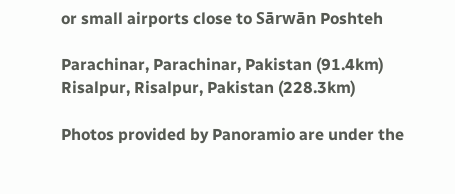or small airports close to Sārwān Poshteh

Parachinar, Parachinar, Pakistan (91.4km)
Risalpur, Risalpur, Pakistan (228.3km)

Photos provided by Panoramio are under the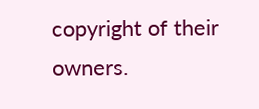copyright of their owners.